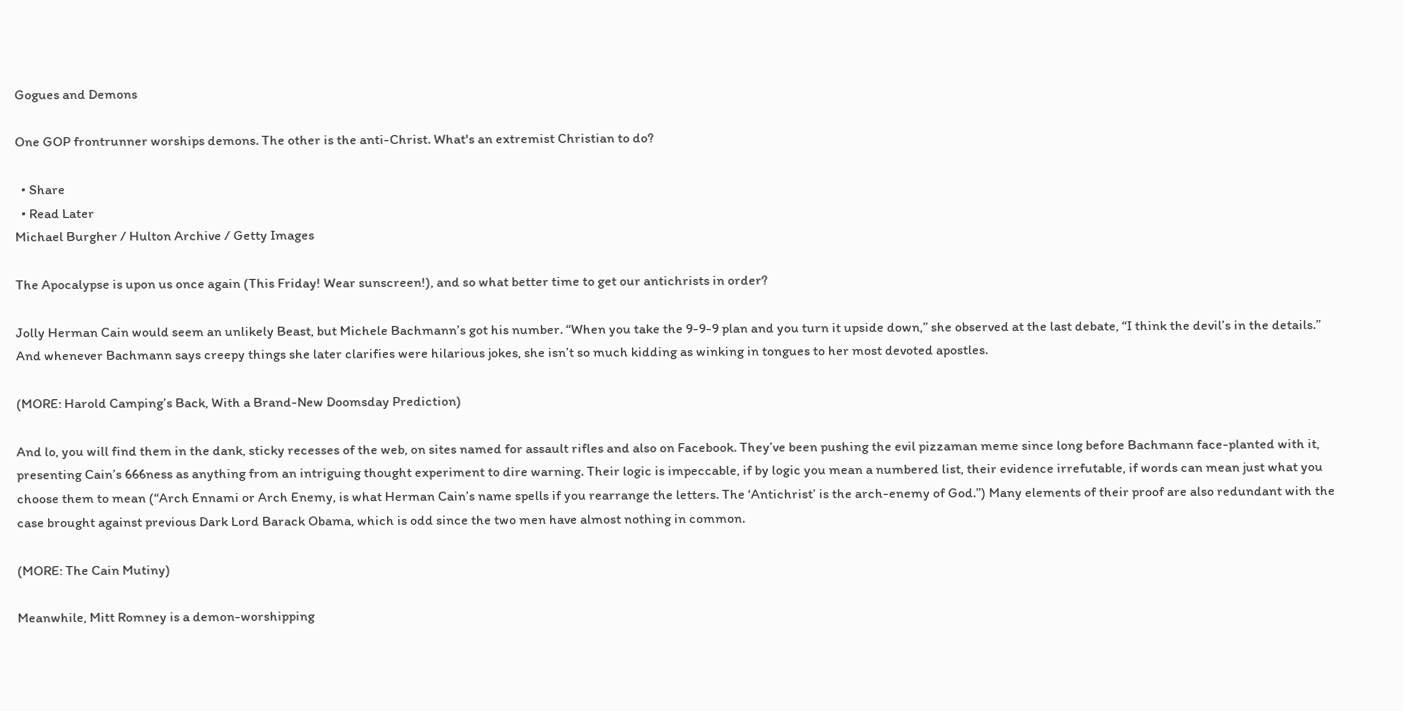Gogues and Demons

One GOP frontrunner worships demons. The other is the anti-Christ. What's an extremist Christian to do?

  • Share
  • Read Later
Michael Burgher / Hulton Archive / Getty Images

The Apocalypse is upon us once again (This Friday! Wear sunscreen!), and so what better time to get our antichrists in order?

Jolly Herman Cain would seem an unlikely Beast, but Michele Bachmann’s got his number. “When you take the 9-9-9 plan and you turn it upside down,” she observed at the last debate, “I think the devil’s in the details.” And whenever Bachmann says creepy things she later clarifies were hilarious jokes, she isn’t so much kidding as winking in tongues to her most devoted apostles.

(MORE: Harold Camping’s Back, With a Brand-New Doomsday Prediction)

And lo, you will find them in the dank, sticky recesses of the web, on sites named for assault rifles and also on Facebook. They’ve been pushing the evil pizzaman meme since long before Bachmann face-planted with it,  presenting Cain’s 666ness as anything from an intriguing thought experiment to dire warning. Their logic is impeccable, if by logic you mean a numbered list, their evidence irrefutable, if words can mean just what you choose them to mean (“Arch Ennami or Arch Enemy, is what Herman Cain’s name spells if you rearrange the letters. The ‘Antichrist’ is the arch-enemy of God.”) Many elements of their proof are also redundant with the case brought against previous Dark Lord Barack Obama, which is odd since the two men have almost nothing in common.

(MORE: The Cain Mutiny)

Meanwhile, Mitt Romney is a demon-worshipping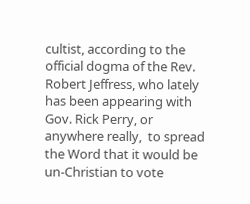cultist, according to the official dogma of the Rev. Robert Jeffress, who lately has been appearing with Gov. Rick Perry, or anywhere really,  to spread the Word that it would be un-Christian to vote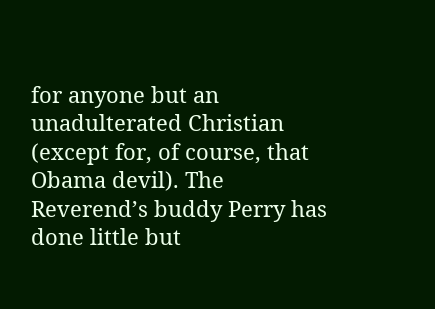for anyone but an unadulterated Christian (except for, of course, that Obama devil). The Reverend’s buddy Perry has done little but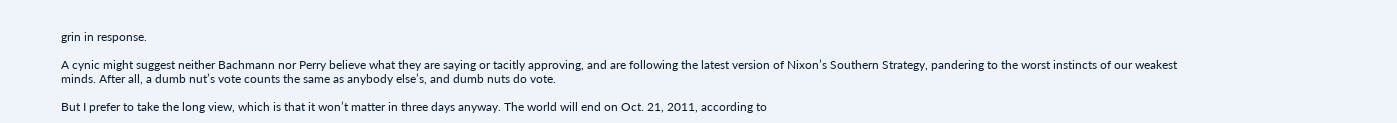grin in response.

A cynic might suggest neither Bachmann nor Perry believe what they are saying or tacitly approving, and are following the latest version of Nixon’s Southern Strategy, pandering to the worst instincts of our weakest minds. After all, a dumb nut’s vote counts the same as anybody else’s, and dumb nuts do vote.

But I prefer to take the long view, which is that it won’t matter in three days anyway. The world will end on Oct. 21, 2011, according to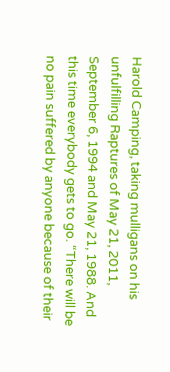Harold Camping, taking mulligans on his unfulfilling Raptures of May 21, 2011,  September 6, 1994 and May 21, 1988. And this time everybody gets to go. “There will be no pain suffered by anyone because of their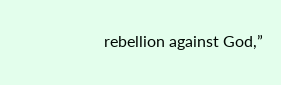rebellion against God,”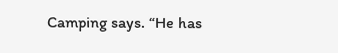Camping says. “He has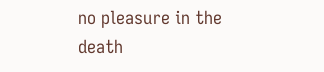no pleasure in the death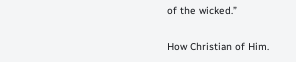of the wicked.”

How Christian of Him.